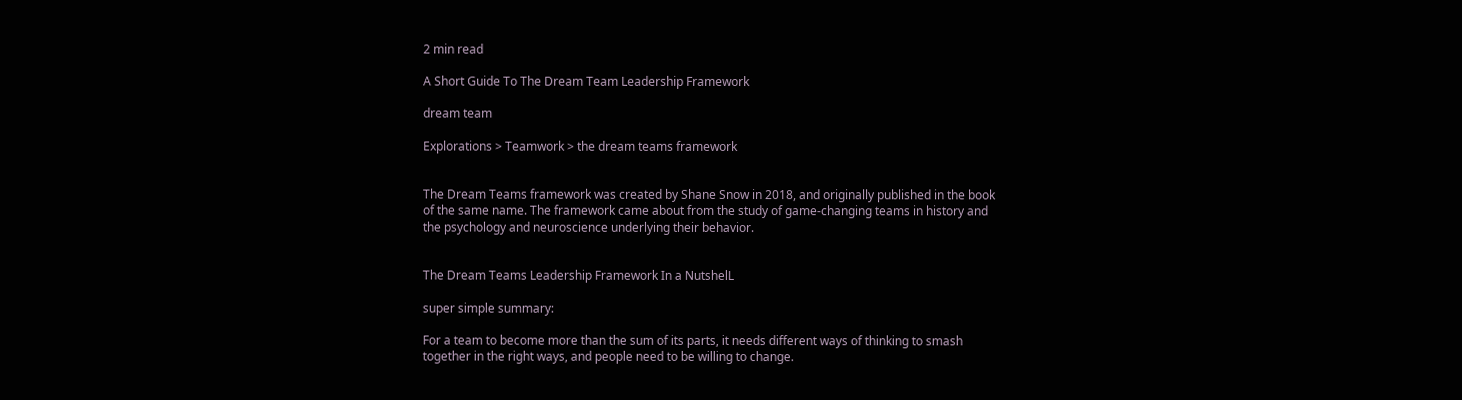2 min read

A Short Guide To The Dream Team Leadership Framework

dream team

Explorations > Teamwork > the dream teams framework


The Dream Teams framework was created by Shane Snow in 2018, and originally published in the book of the same name. The framework came about from the study of game-changing teams in history and the psychology and neuroscience underlying their behavior.


The Dream Teams Leadership Framework In a NutshelL

super simple summary:

For a team to become more than the sum of its parts, it needs different ways of thinking to smash together in the right ways, and people need to be willing to change.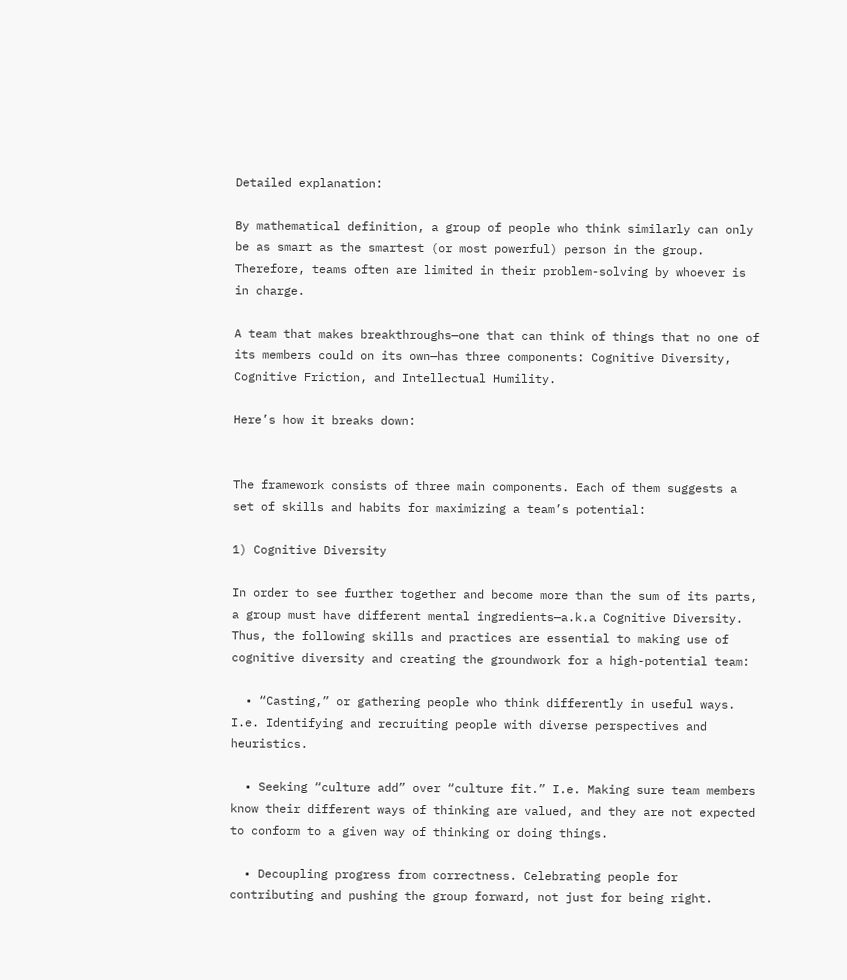Detailed explanation:

By mathematical definition, a group of people who think similarly can only be as smart as the smartest (or most powerful) person in the group. Therefore, teams often are limited in their problem-solving by whoever is in charge.

A team that makes breakthroughs—one that can think of things that no one of its members could on its own—has three components: Cognitive Diversity, Cognitive Friction, and Intellectual Humility.

Here’s how it breaks down:


The framework consists of three main components. Each of them suggests a set of skills and habits for maximizing a team’s potential:

1) Cognitive Diversity

In order to see further together and become more than the sum of its parts, a group must have different mental ingredients—a.k.a Cognitive Diversity. Thus, the following skills and practices are essential to making use of cognitive diversity and creating the groundwork for a high-potential team:

  • “Casting,” or gathering people who think differently in useful ways. I.e. Identifying and recruiting people with diverse perspectives and heuristics.

  • Seeking “culture add” over “culture fit.” I.e. Making sure team members know their different ways of thinking are valued, and they are not expected to conform to a given way of thinking or doing things.

  • Decoupling progress from correctness. Celebrating people for contributing and pushing the group forward, not just for being right.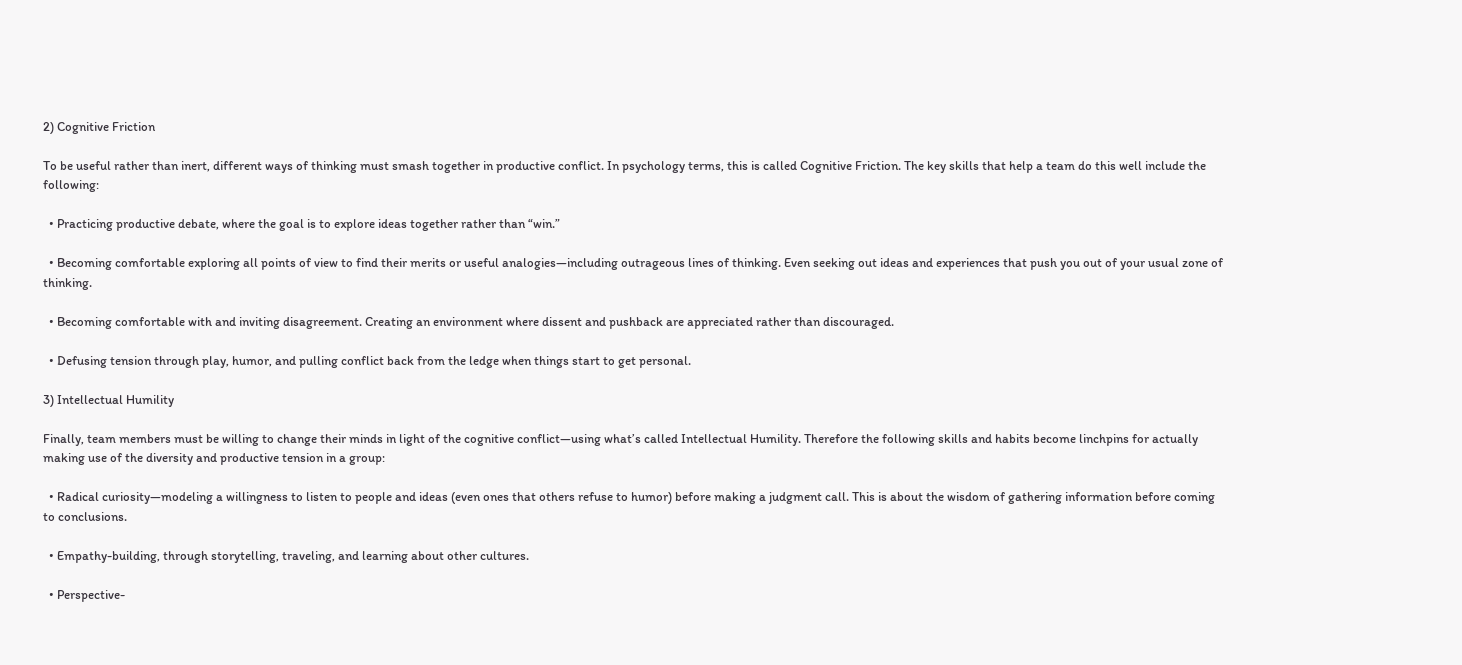2) Cognitive Friction

To be useful rather than inert, different ways of thinking must smash together in productive conflict. In psychology terms, this is called Cognitive Friction. The key skills that help a team do this well include the following:

  • Practicing productive debate, where the goal is to explore ideas together rather than “win.”

  • Becoming comfortable exploring all points of view to find their merits or useful analogies—including outrageous lines of thinking. Even seeking out ideas and experiences that push you out of your usual zone of thinking.

  • Becoming comfortable with and inviting disagreement. Creating an environment where dissent and pushback are appreciated rather than discouraged.

  • Defusing tension through play, humor, and pulling conflict back from the ledge when things start to get personal.

3) Intellectual Humility

Finally, team members must be willing to change their minds in light of the cognitive conflict—using what’s called Intellectual Humility. Therefore the following skills and habits become linchpins for actually making use of the diversity and productive tension in a group:

  • Radical curiosity—modeling a willingness to listen to people and ideas (even ones that others refuse to humor) before making a judgment call. This is about the wisdom of gathering information before coming to conclusions.

  • Empathy-building, through storytelling, traveling, and learning about other cultures.

  • Perspective-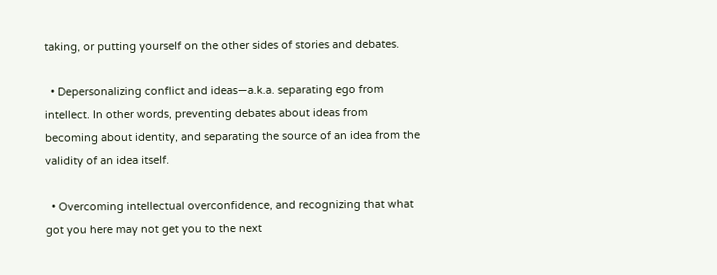taking, or putting yourself on the other sides of stories and debates.

  • Depersonalizing conflict and ideas—a.k.a. separating ego from intellect. In other words, preventing debates about ideas from becoming about identity, and separating the source of an idea from the validity of an idea itself.

  • Overcoming intellectual overconfidence, and recognizing that what got you here may not get you to the next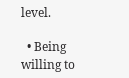level.

  • Being willing to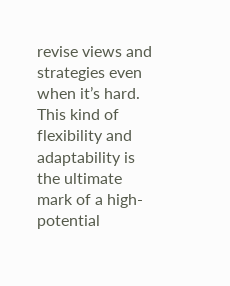revise views and strategies even when it’s hard. This kind of flexibility and adaptability is the ultimate mark of a high-potential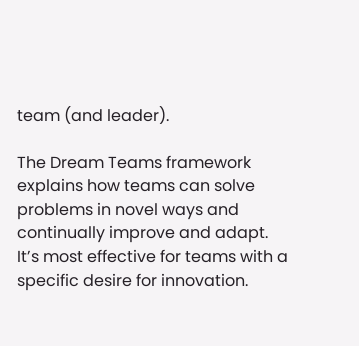team (and leader).

The Dream Teams framework explains how teams can solve problems in novel ways and continually improve and adapt. It’s most effective for teams with a specific desire for innovation.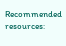Recommended resources: